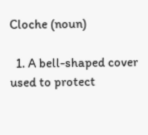Cloche (noun)

  1. A bell-shaped cover used to protect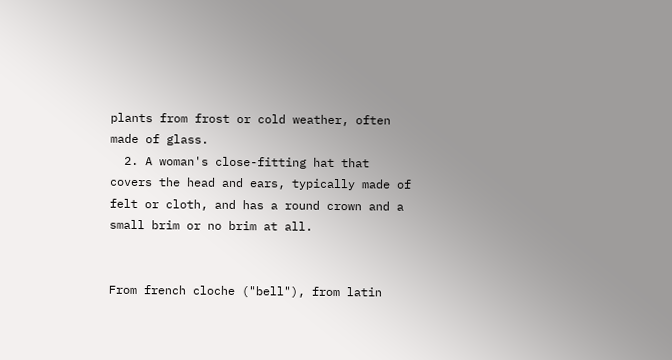plants from frost or cold weather, often made of glass.
  2. A woman's close-fitting hat that covers the head and ears, typically made of felt or cloth, and has a round crown and a small brim or no brim at all.


From french cloche ("bell"), from latin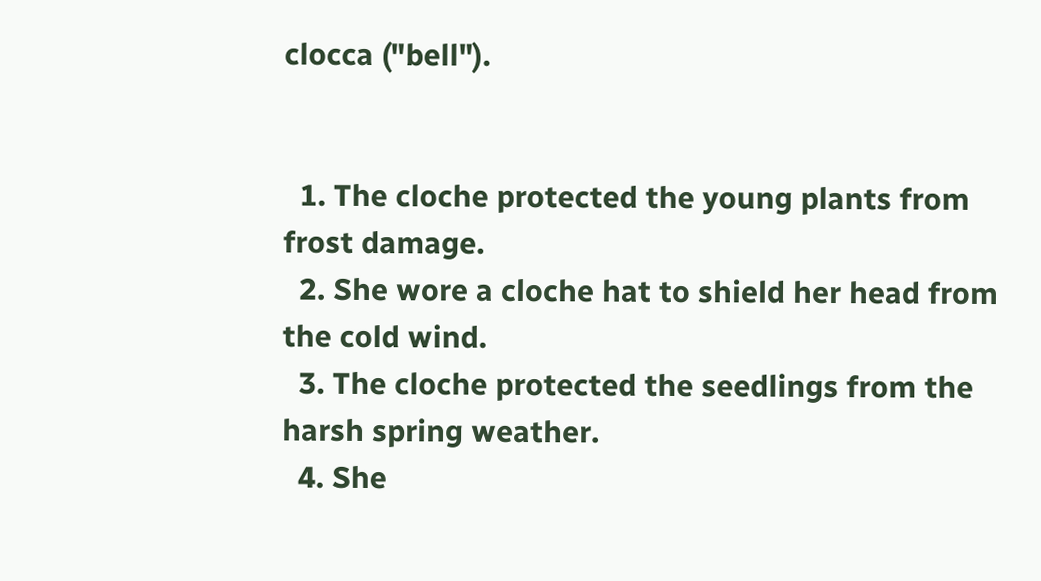clocca ("bell").


  1. The cloche protected the young plants from frost damage.
  2. She wore a cloche hat to shield her head from the cold wind.
  3. The cloche protected the seedlings from the harsh spring weather.
  4. She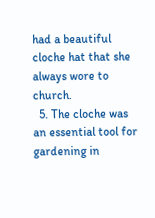had a beautiful cloche hat that she always wore to church.
  5. The cloche was an essential tool for gardening in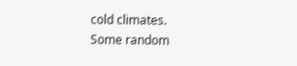cold climates.
Some random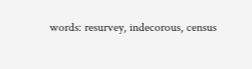words: resurvey, indecorous, census